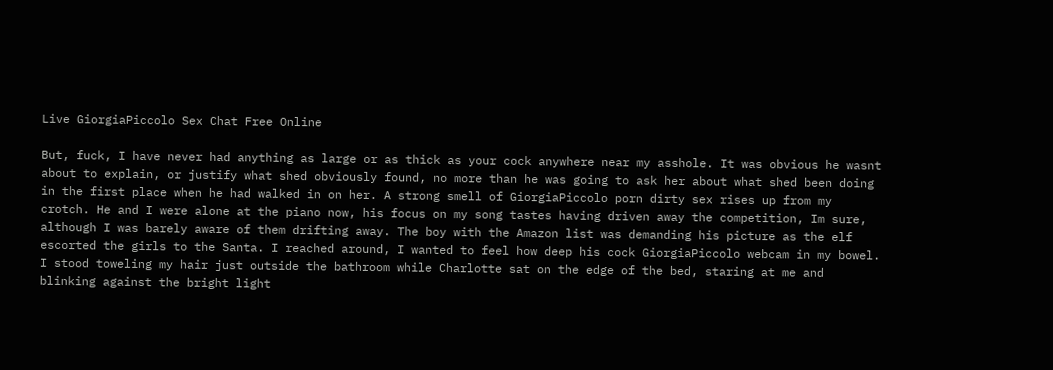Live GiorgiaPiccolo Sex Chat Free Online

But, fuck, I have never had anything as large or as thick as your cock anywhere near my asshole. It was obvious he wasnt about to explain, or justify what shed obviously found, no more than he was going to ask her about what shed been doing in the first place when he had walked in on her. A strong smell of GiorgiaPiccolo porn dirty sex rises up from my crotch. He and I were alone at the piano now, his focus on my song tastes having driven away the competition, Im sure, although I was barely aware of them drifting away. The boy with the Amazon list was demanding his picture as the elf escorted the girls to the Santa. I reached around, I wanted to feel how deep his cock GiorgiaPiccolo webcam in my bowel. I stood toweling my hair just outside the bathroom while Charlotte sat on the edge of the bed, staring at me and blinking against the bright light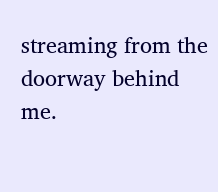streaming from the doorway behind me.